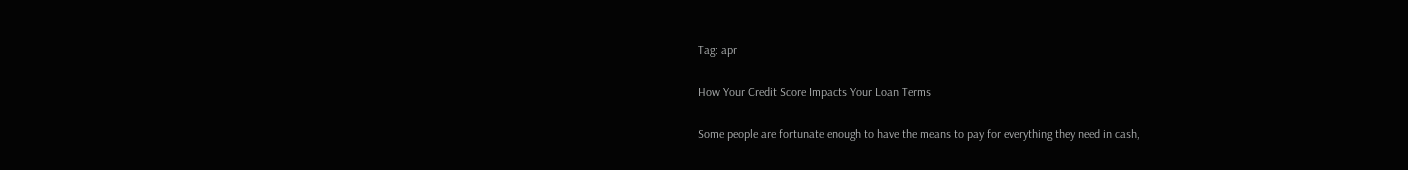Tag: apr

How Your Credit Score Impacts Your Loan Terms

Some people are fortunate enough to have the means to pay for everything they need in cash,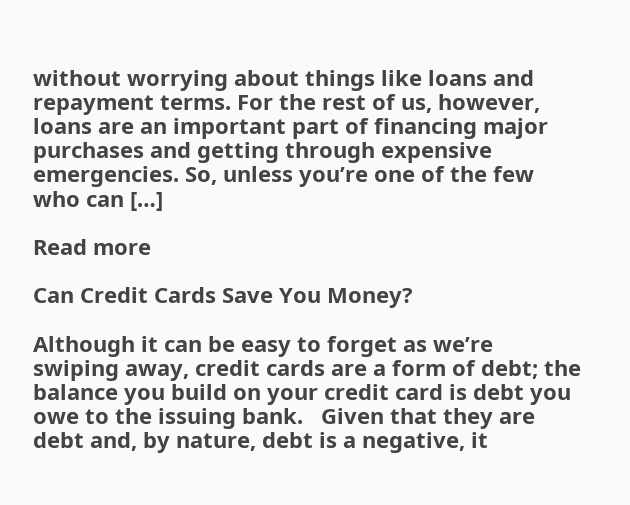without worrying about things like loans and repayment terms. For the rest of us, however, loans are an important part of financing major purchases and getting through expensive emergencies. So, unless you’re one of the few who can […]

Read more

Can Credit Cards Save You Money?

Although it can be easy to forget as we’re swiping away, credit cards are a form of debt; the balance you build on your credit card is debt you owe to the issuing bank.   Given that they are debt and, by nature, debt is a negative, it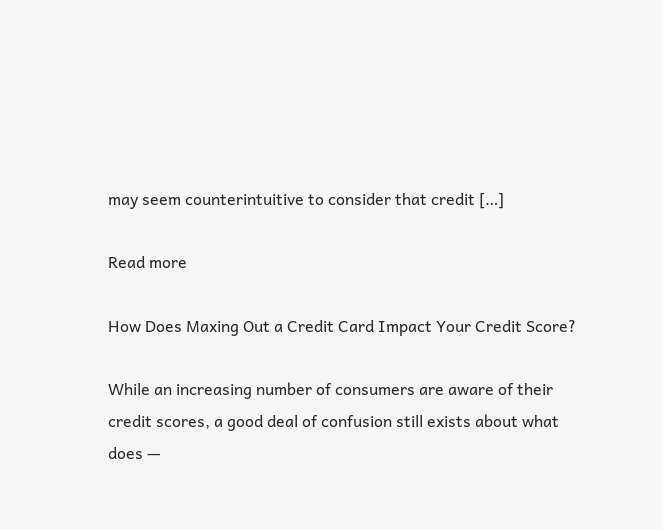may seem counterintuitive to consider that credit […]

Read more

How Does Maxing Out a Credit Card Impact Your Credit Score?

While an increasing number of consumers are aware of their credit scores, a good deal of confusion still exists about what does —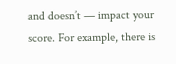and doesn’t — impact your score. For example, there is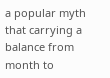a popular myth that carrying a balance from month to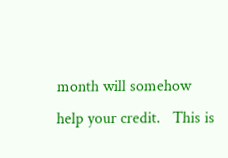month will somehow help your credit.   This is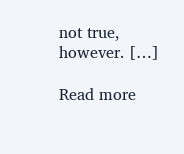not true, however. […]

Read more